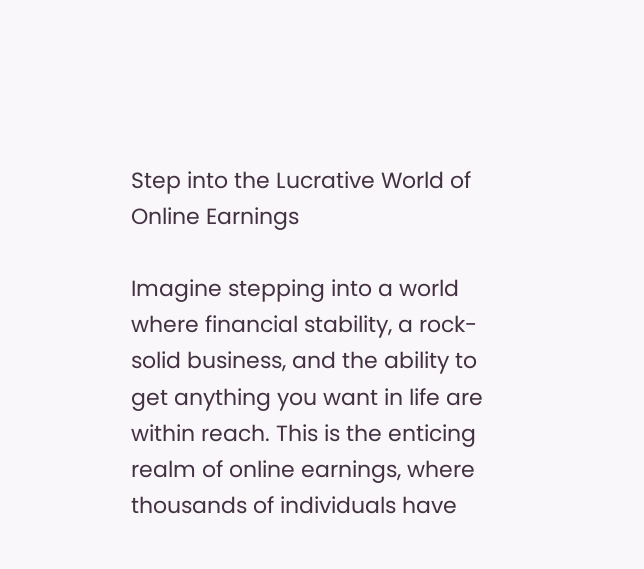Step into the Lucrative World of Online Earnings

Imagine stepping into a world where financial stability, a rock-solid business, and the ability to get anything you want in life are within reach. This is the enticing realm of online earnings, where thousands of individuals have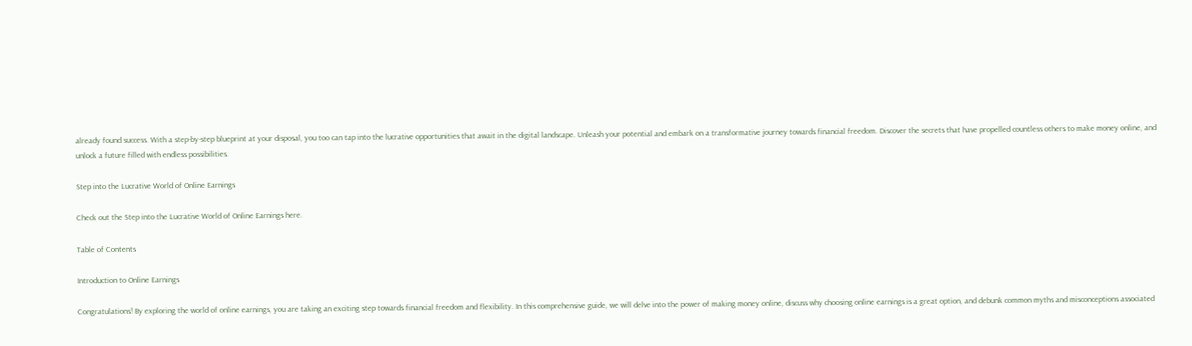already found success. With a step-by-step blueprint at your disposal, you too can tap into the lucrative opportunities that await in the digital landscape. Unleash your potential and embark on a transformative journey towards financial freedom. Discover the secrets that have propelled countless others to make money online, and unlock a future filled with endless possibilities.

Step into the Lucrative World of Online Earnings

Check out the Step into the Lucrative World of Online Earnings here.

Table of Contents

Introduction to Online Earnings

Congratulations! By exploring the world of online earnings, you are taking an exciting step towards financial freedom and flexibility. In this comprehensive guide, we will delve into the power of making money online, discuss why choosing online earnings is a great option, and debunk common myths and misconceptions associated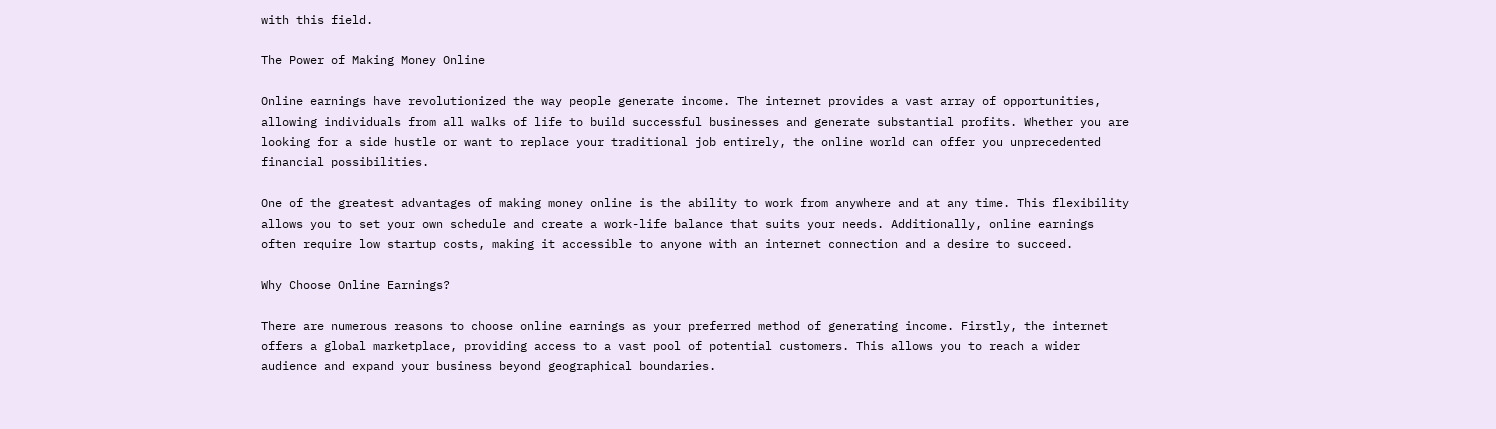with this field.

The Power of Making Money Online

Online earnings have revolutionized the way people generate income. The internet provides a vast array of opportunities, allowing individuals from all walks of life to build successful businesses and generate substantial profits. Whether you are looking for a side hustle or want to replace your traditional job entirely, the online world can offer you unprecedented financial possibilities.

One of the greatest advantages of making money online is the ability to work from anywhere and at any time. This flexibility allows you to set your own schedule and create a work-life balance that suits your needs. Additionally, online earnings often require low startup costs, making it accessible to anyone with an internet connection and a desire to succeed.

Why Choose Online Earnings?

There are numerous reasons to choose online earnings as your preferred method of generating income. Firstly, the internet offers a global marketplace, providing access to a vast pool of potential customers. This allows you to reach a wider audience and expand your business beyond geographical boundaries.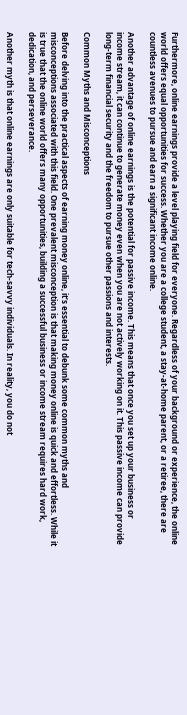Furthermore, online earnings provide a level playing field for everyone. Regardless of your background or experience, the online world offers equal opportunities for success. Whether you are a college student, a stay-at-home parent, or a retiree, there are countless avenues to pursue and earn a significant income online.

Another advantage of online earnings is the potential for passive income. This means that once you set up your business or income stream, it can continue to generate money even when you are not actively working on it. This passive income can provide long-term financial security and the freedom to pursue other passions and interests.

Common Myths and Misconceptions

Before delving into the practical aspects of earning money online, it’s essential to debunk some common myths and misconceptions associated with this field. One prevalent misconception is that making money online is quick and effortless. While it is true that the online world offers many opportunities, building a successful business or income stream requires hard work, dedication, and perseverance.

Another myth is that online earnings are only suitable for tech-savvy individuals. In reality, you do not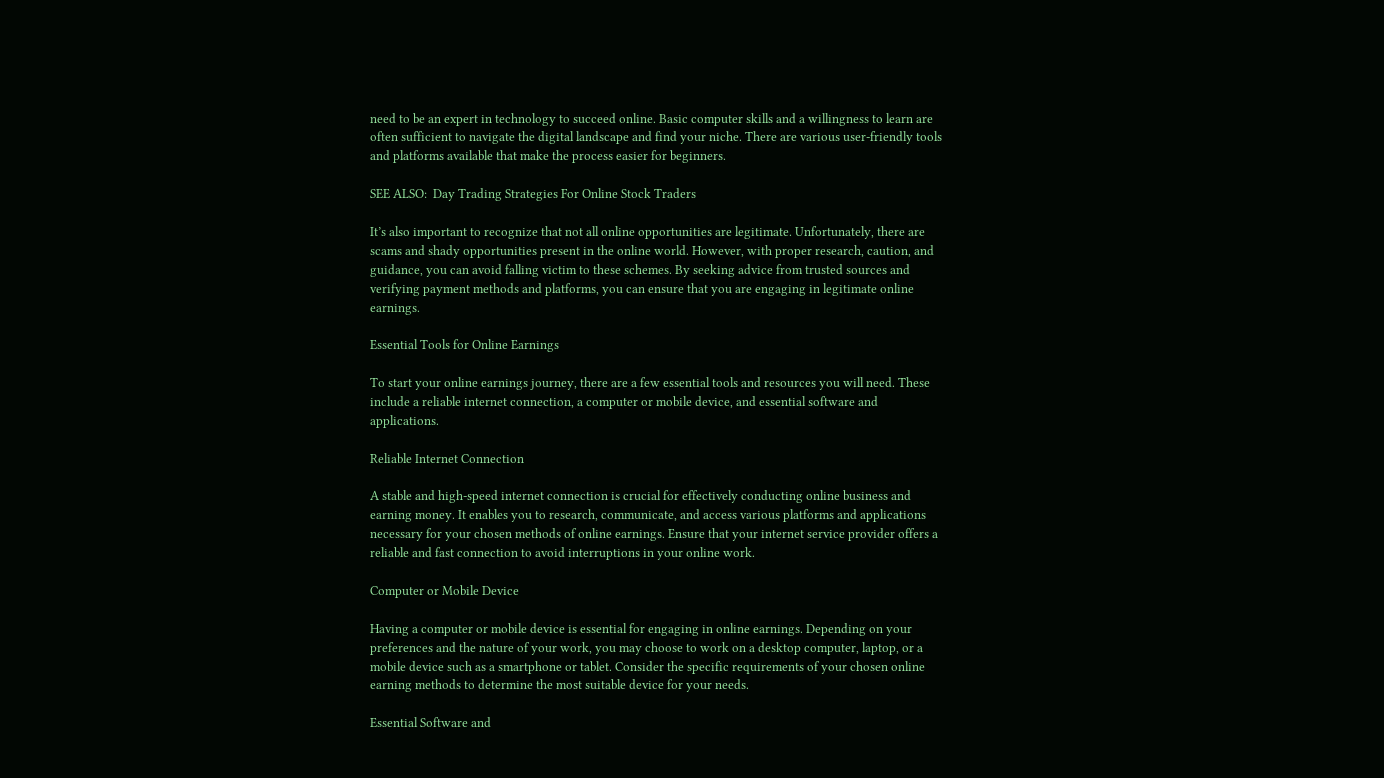need to be an expert in technology to succeed online. Basic computer skills and a willingness to learn are often sufficient to navigate the digital landscape and find your niche. There are various user-friendly tools and platforms available that make the process easier for beginners.

SEE ALSO:  Day Trading Strategies For Online Stock Traders

It’s also important to recognize that not all online opportunities are legitimate. Unfortunately, there are scams and shady opportunities present in the online world. However, with proper research, caution, and guidance, you can avoid falling victim to these schemes. By seeking advice from trusted sources and verifying payment methods and platforms, you can ensure that you are engaging in legitimate online earnings.

Essential Tools for Online Earnings

To start your online earnings journey, there are a few essential tools and resources you will need. These include a reliable internet connection, a computer or mobile device, and essential software and applications.

Reliable Internet Connection

A stable and high-speed internet connection is crucial for effectively conducting online business and earning money. It enables you to research, communicate, and access various platforms and applications necessary for your chosen methods of online earnings. Ensure that your internet service provider offers a reliable and fast connection to avoid interruptions in your online work.

Computer or Mobile Device

Having a computer or mobile device is essential for engaging in online earnings. Depending on your preferences and the nature of your work, you may choose to work on a desktop computer, laptop, or a mobile device such as a smartphone or tablet. Consider the specific requirements of your chosen online earning methods to determine the most suitable device for your needs.

Essential Software and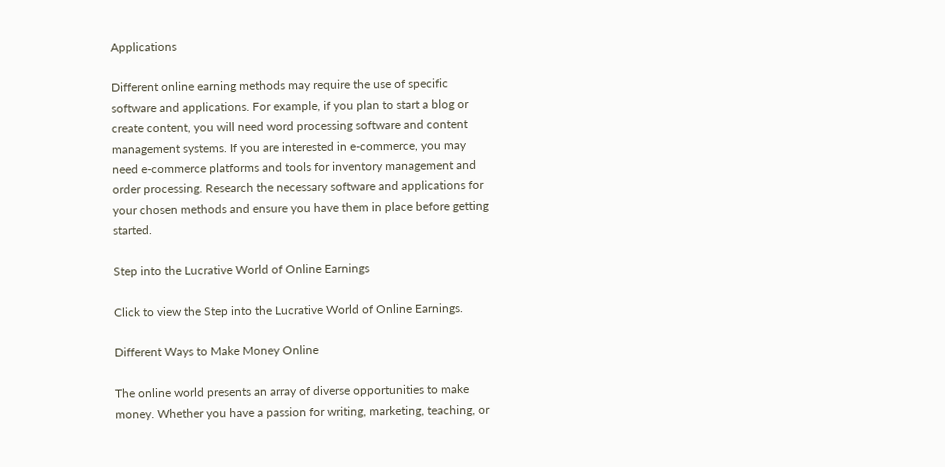Applications

Different online earning methods may require the use of specific software and applications. For example, if you plan to start a blog or create content, you will need word processing software and content management systems. If you are interested in e-commerce, you may need e-commerce platforms and tools for inventory management and order processing. Research the necessary software and applications for your chosen methods and ensure you have them in place before getting started.

Step into the Lucrative World of Online Earnings

Click to view the Step into the Lucrative World of Online Earnings.

Different Ways to Make Money Online

The online world presents an array of diverse opportunities to make money. Whether you have a passion for writing, marketing, teaching, or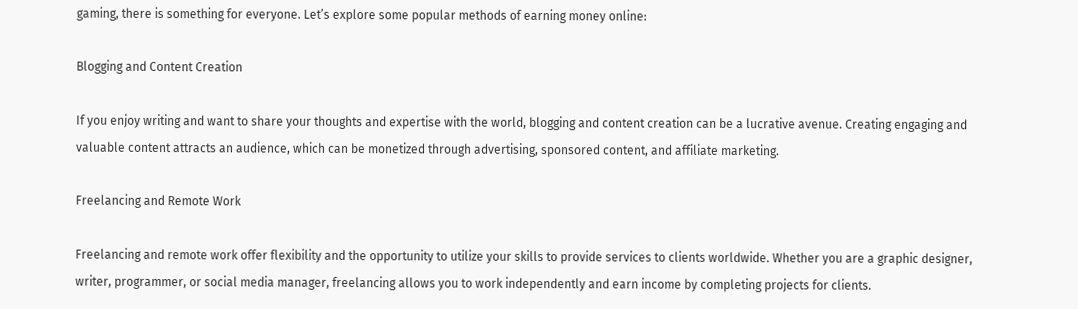gaming, there is something for everyone. Let’s explore some popular methods of earning money online:

Blogging and Content Creation

If you enjoy writing and want to share your thoughts and expertise with the world, blogging and content creation can be a lucrative avenue. Creating engaging and valuable content attracts an audience, which can be monetized through advertising, sponsored content, and affiliate marketing.

Freelancing and Remote Work

Freelancing and remote work offer flexibility and the opportunity to utilize your skills to provide services to clients worldwide. Whether you are a graphic designer, writer, programmer, or social media manager, freelancing allows you to work independently and earn income by completing projects for clients.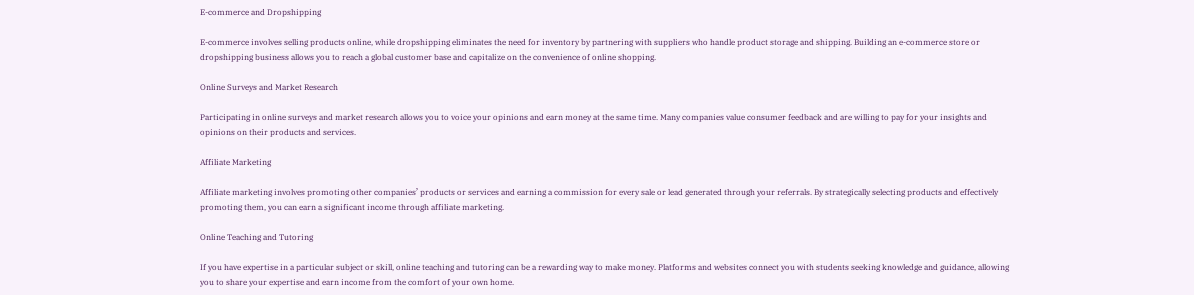E-commerce and Dropshipping

E-commerce involves selling products online, while dropshipping eliminates the need for inventory by partnering with suppliers who handle product storage and shipping. Building an e-commerce store or dropshipping business allows you to reach a global customer base and capitalize on the convenience of online shopping.

Online Surveys and Market Research

Participating in online surveys and market research allows you to voice your opinions and earn money at the same time. Many companies value consumer feedback and are willing to pay for your insights and opinions on their products and services.

Affiliate Marketing

Affiliate marketing involves promoting other companies’ products or services and earning a commission for every sale or lead generated through your referrals. By strategically selecting products and effectively promoting them, you can earn a significant income through affiliate marketing.

Online Teaching and Tutoring

If you have expertise in a particular subject or skill, online teaching and tutoring can be a rewarding way to make money. Platforms and websites connect you with students seeking knowledge and guidance, allowing you to share your expertise and earn income from the comfort of your own home.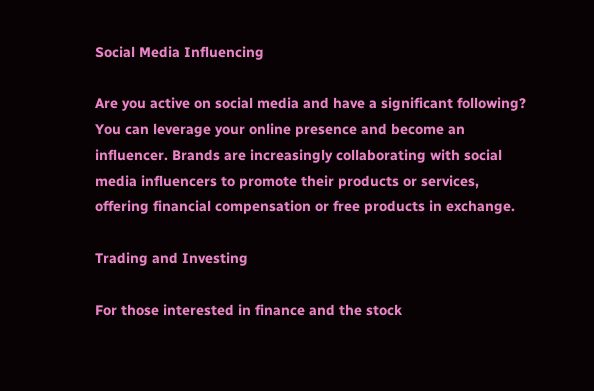Social Media Influencing

Are you active on social media and have a significant following? You can leverage your online presence and become an influencer. Brands are increasingly collaborating with social media influencers to promote their products or services, offering financial compensation or free products in exchange.

Trading and Investing

For those interested in finance and the stock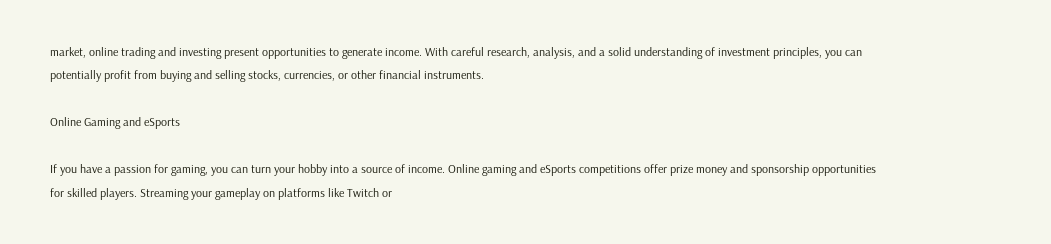market, online trading and investing present opportunities to generate income. With careful research, analysis, and a solid understanding of investment principles, you can potentially profit from buying and selling stocks, currencies, or other financial instruments.

Online Gaming and eSports

If you have a passion for gaming, you can turn your hobby into a source of income. Online gaming and eSports competitions offer prize money and sponsorship opportunities for skilled players. Streaming your gameplay on platforms like Twitch or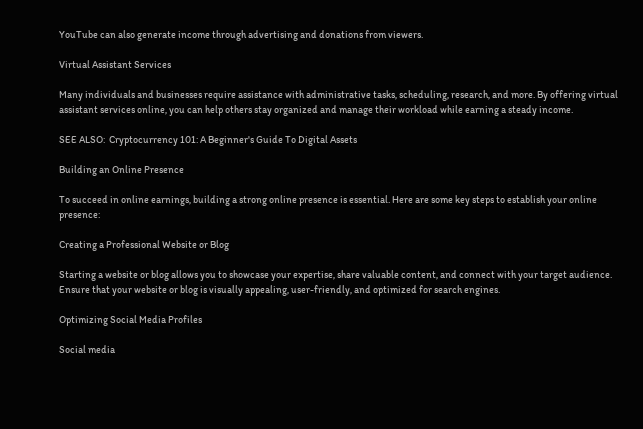YouTube can also generate income through advertising and donations from viewers.

Virtual Assistant Services

Many individuals and businesses require assistance with administrative tasks, scheduling, research, and more. By offering virtual assistant services online, you can help others stay organized and manage their workload while earning a steady income.

SEE ALSO:  Cryptocurrency 101: A Beginner's Guide To Digital Assets

Building an Online Presence

To succeed in online earnings, building a strong online presence is essential. Here are some key steps to establish your online presence:

Creating a Professional Website or Blog

Starting a website or blog allows you to showcase your expertise, share valuable content, and connect with your target audience. Ensure that your website or blog is visually appealing, user-friendly, and optimized for search engines.

Optimizing Social Media Profiles

Social media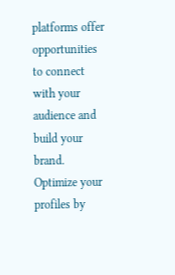platforms offer opportunities to connect with your audience and build your brand. Optimize your profiles by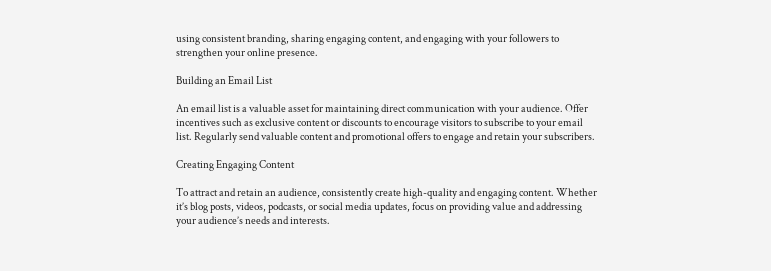using consistent branding, sharing engaging content, and engaging with your followers to strengthen your online presence.

Building an Email List

An email list is a valuable asset for maintaining direct communication with your audience. Offer incentives such as exclusive content or discounts to encourage visitors to subscribe to your email list. Regularly send valuable content and promotional offers to engage and retain your subscribers.

Creating Engaging Content

To attract and retain an audience, consistently create high-quality and engaging content. Whether it’s blog posts, videos, podcasts, or social media updates, focus on providing value and addressing your audience’s needs and interests.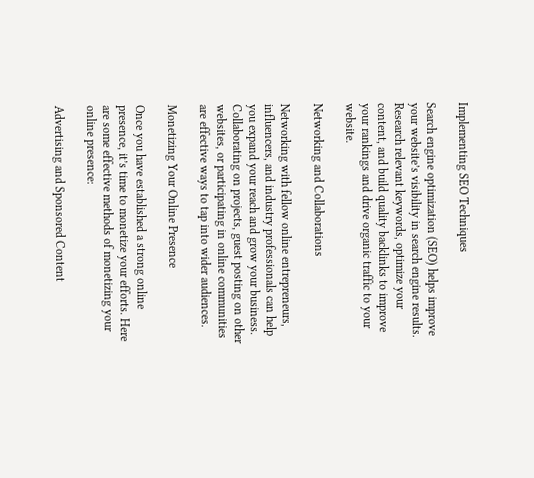Implementing SEO Techniques

Search engine optimization (SEO) helps improve your website’s visibility in search engine results. Research relevant keywords, optimize your content, and build quality backlinks to improve your rankings and drive organic traffic to your website.

Networking and Collaborations

Networking with fellow online entrepreneurs, influencers, and industry professionals can help you expand your reach and grow your business. Collaborating on projects, guest posting on other websites, or participating in online communities are effective ways to tap into wider audiences.

Monetizing Your Online Presence

Once you have established a strong online presence, it’s time to monetize your efforts. Here are some effective methods of monetizing your online presence:

Advertising and Sponsored Content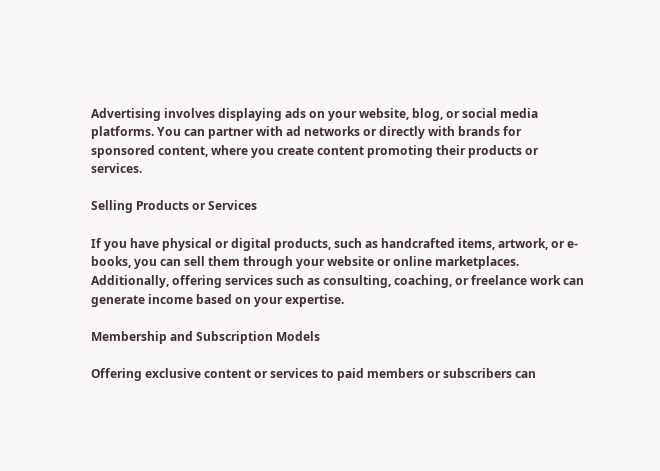Advertising involves displaying ads on your website, blog, or social media platforms. You can partner with ad networks or directly with brands for sponsored content, where you create content promoting their products or services.

Selling Products or Services

If you have physical or digital products, such as handcrafted items, artwork, or e-books, you can sell them through your website or online marketplaces. Additionally, offering services such as consulting, coaching, or freelance work can generate income based on your expertise.

Membership and Subscription Models

Offering exclusive content or services to paid members or subscribers can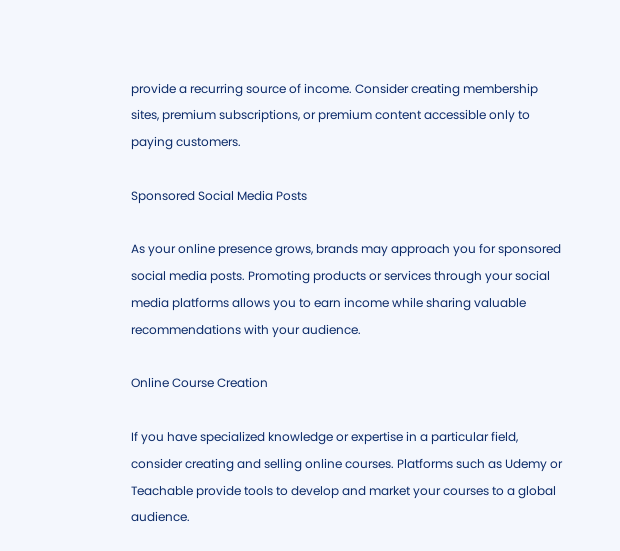provide a recurring source of income. Consider creating membership sites, premium subscriptions, or premium content accessible only to paying customers.

Sponsored Social Media Posts

As your online presence grows, brands may approach you for sponsored social media posts. Promoting products or services through your social media platforms allows you to earn income while sharing valuable recommendations with your audience.

Online Course Creation

If you have specialized knowledge or expertise in a particular field, consider creating and selling online courses. Platforms such as Udemy or Teachable provide tools to develop and market your courses to a global audience.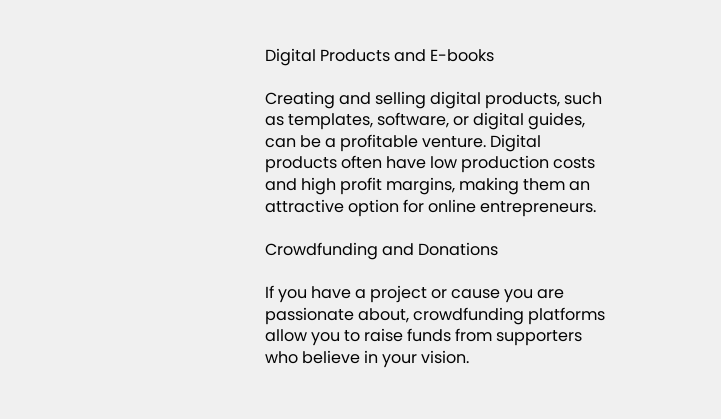Digital Products and E-books

Creating and selling digital products, such as templates, software, or digital guides, can be a profitable venture. Digital products often have low production costs and high profit margins, making them an attractive option for online entrepreneurs.

Crowdfunding and Donations

If you have a project or cause you are passionate about, crowdfunding platforms allow you to raise funds from supporters who believe in your vision.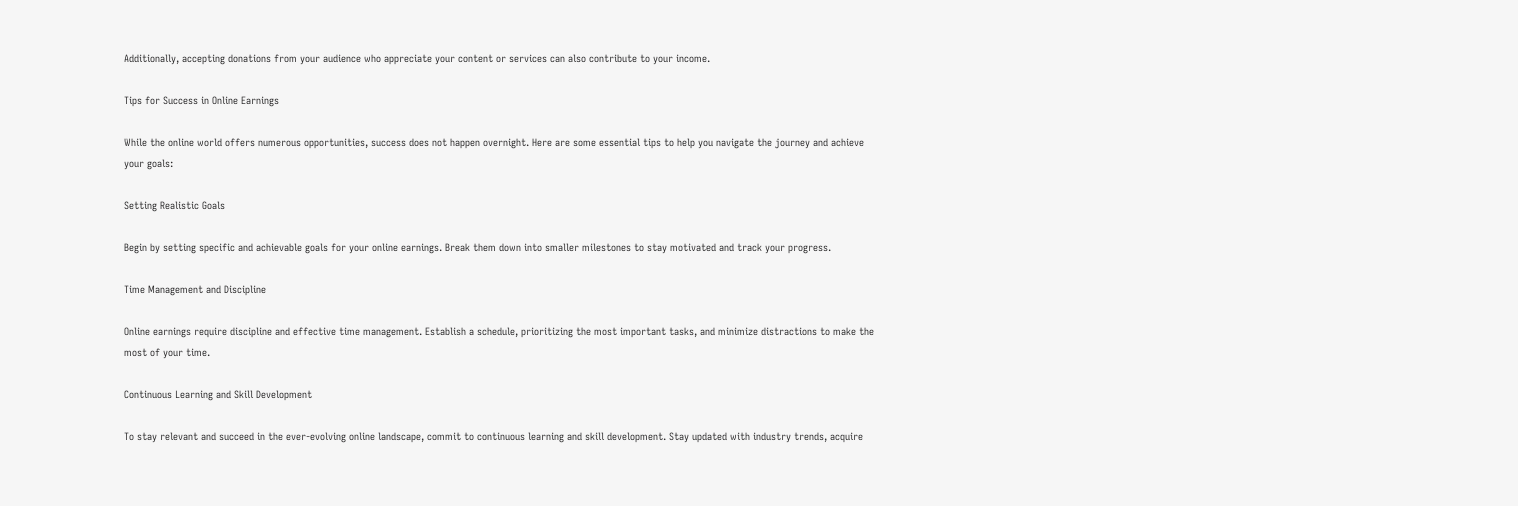Additionally, accepting donations from your audience who appreciate your content or services can also contribute to your income.

Tips for Success in Online Earnings

While the online world offers numerous opportunities, success does not happen overnight. Here are some essential tips to help you navigate the journey and achieve your goals:

Setting Realistic Goals

Begin by setting specific and achievable goals for your online earnings. Break them down into smaller milestones to stay motivated and track your progress.

Time Management and Discipline

Online earnings require discipline and effective time management. Establish a schedule, prioritizing the most important tasks, and minimize distractions to make the most of your time.

Continuous Learning and Skill Development

To stay relevant and succeed in the ever-evolving online landscape, commit to continuous learning and skill development. Stay updated with industry trends, acquire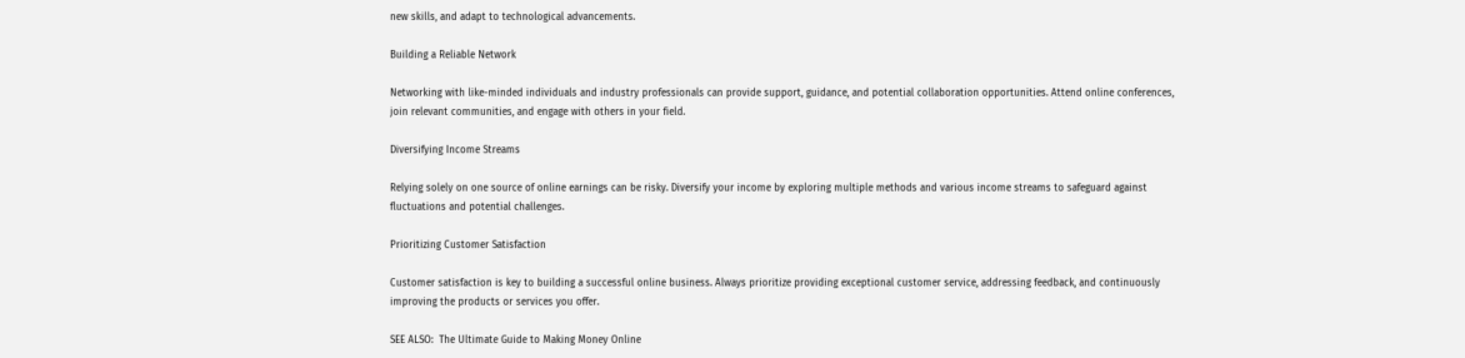new skills, and adapt to technological advancements.

Building a Reliable Network

Networking with like-minded individuals and industry professionals can provide support, guidance, and potential collaboration opportunities. Attend online conferences, join relevant communities, and engage with others in your field.

Diversifying Income Streams

Relying solely on one source of online earnings can be risky. Diversify your income by exploring multiple methods and various income streams to safeguard against fluctuations and potential challenges.

Prioritizing Customer Satisfaction

Customer satisfaction is key to building a successful online business. Always prioritize providing exceptional customer service, addressing feedback, and continuously improving the products or services you offer.

SEE ALSO:  The Ultimate Guide to Making Money Online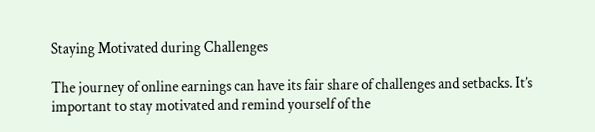Staying Motivated during Challenges

The journey of online earnings can have its fair share of challenges and setbacks. It’s important to stay motivated and remind yourself of the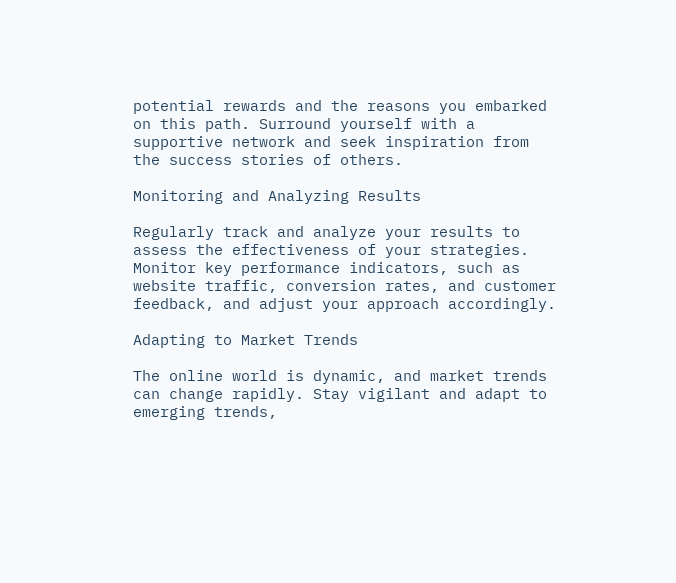potential rewards and the reasons you embarked on this path. Surround yourself with a supportive network and seek inspiration from the success stories of others.

Monitoring and Analyzing Results

Regularly track and analyze your results to assess the effectiveness of your strategies. Monitor key performance indicators, such as website traffic, conversion rates, and customer feedback, and adjust your approach accordingly.

Adapting to Market Trends

The online world is dynamic, and market trends can change rapidly. Stay vigilant and adapt to emerging trends,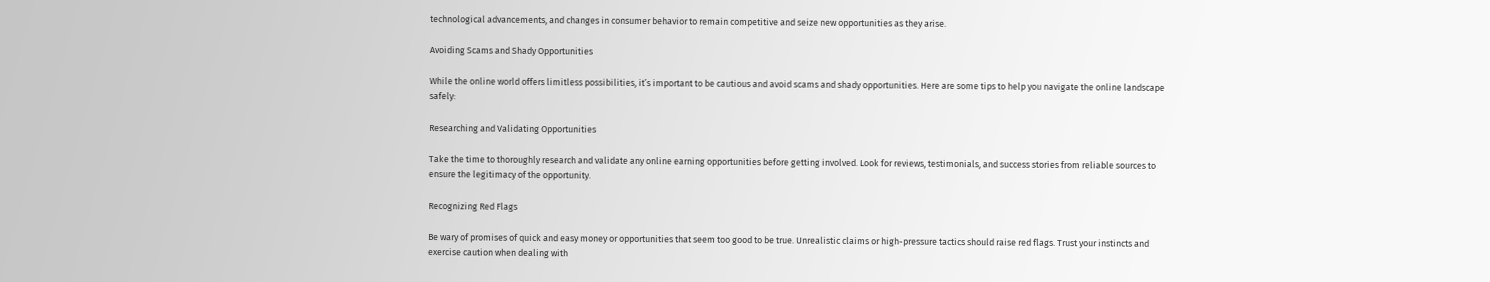technological advancements, and changes in consumer behavior to remain competitive and seize new opportunities as they arise.

Avoiding Scams and Shady Opportunities

While the online world offers limitless possibilities, it’s important to be cautious and avoid scams and shady opportunities. Here are some tips to help you navigate the online landscape safely:

Researching and Validating Opportunities

Take the time to thoroughly research and validate any online earning opportunities before getting involved. Look for reviews, testimonials, and success stories from reliable sources to ensure the legitimacy of the opportunity.

Recognizing Red Flags

Be wary of promises of quick and easy money or opportunities that seem too good to be true. Unrealistic claims or high-pressure tactics should raise red flags. Trust your instincts and exercise caution when dealing with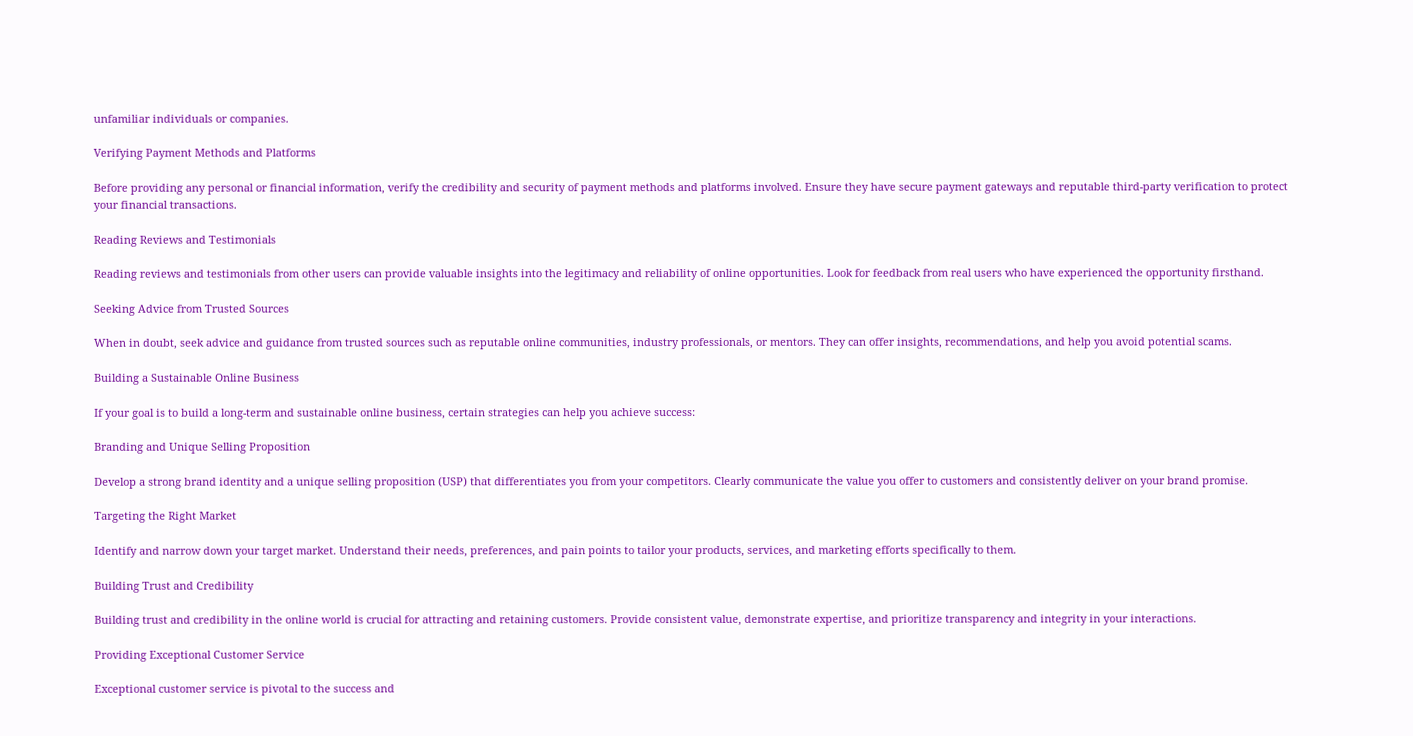unfamiliar individuals or companies.

Verifying Payment Methods and Platforms

Before providing any personal or financial information, verify the credibility and security of payment methods and platforms involved. Ensure they have secure payment gateways and reputable third-party verification to protect your financial transactions.

Reading Reviews and Testimonials

Reading reviews and testimonials from other users can provide valuable insights into the legitimacy and reliability of online opportunities. Look for feedback from real users who have experienced the opportunity firsthand.

Seeking Advice from Trusted Sources

When in doubt, seek advice and guidance from trusted sources such as reputable online communities, industry professionals, or mentors. They can offer insights, recommendations, and help you avoid potential scams.

Building a Sustainable Online Business

If your goal is to build a long-term and sustainable online business, certain strategies can help you achieve success:

Branding and Unique Selling Proposition

Develop a strong brand identity and a unique selling proposition (USP) that differentiates you from your competitors. Clearly communicate the value you offer to customers and consistently deliver on your brand promise.

Targeting the Right Market

Identify and narrow down your target market. Understand their needs, preferences, and pain points to tailor your products, services, and marketing efforts specifically to them.

Building Trust and Credibility

Building trust and credibility in the online world is crucial for attracting and retaining customers. Provide consistent value, demonstrate expertise, and prioritize transparency and integrity in your interactions.

Providing Exceptional Customer Service

Exceptional customer service is pivotal to the success and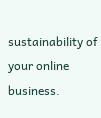sustainability of your online business.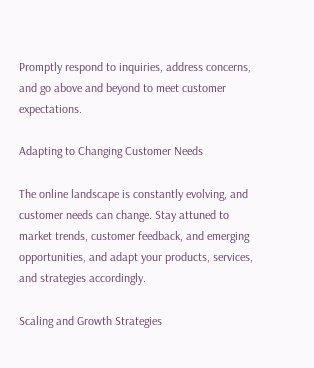Promptly respond to inquiries, address concerns, and go above and beyond to meet customer expectations.

Adapting to Changing Customer Needs

The online landscape is constantly evolving, and customer needs can change. Stay attuned to market trends, customer feedback, and emerging opportunities, and adapt your products, services, and strategies accordingly.

Scaling and Growth Strategies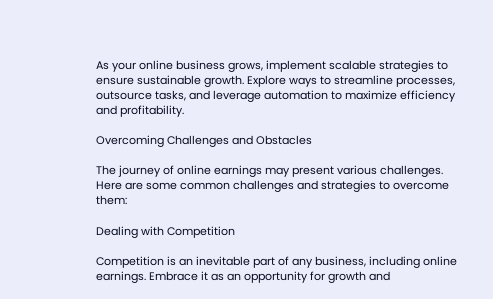As your online business grows, implement scalable strategies to ensure sustainable growth. Explore ways to streamline processes, outsource tasks, and leverage automation to maximize efficiency and profitability.

Overcoming Challenges and Obstacles

The journey of online earnings may present various challenges. Here are some common challenges and strategies to overcome them:

Dealing with Competition

Competition is an inevitable part of any business, including online earnings. Embrace it as an opportunity for growth and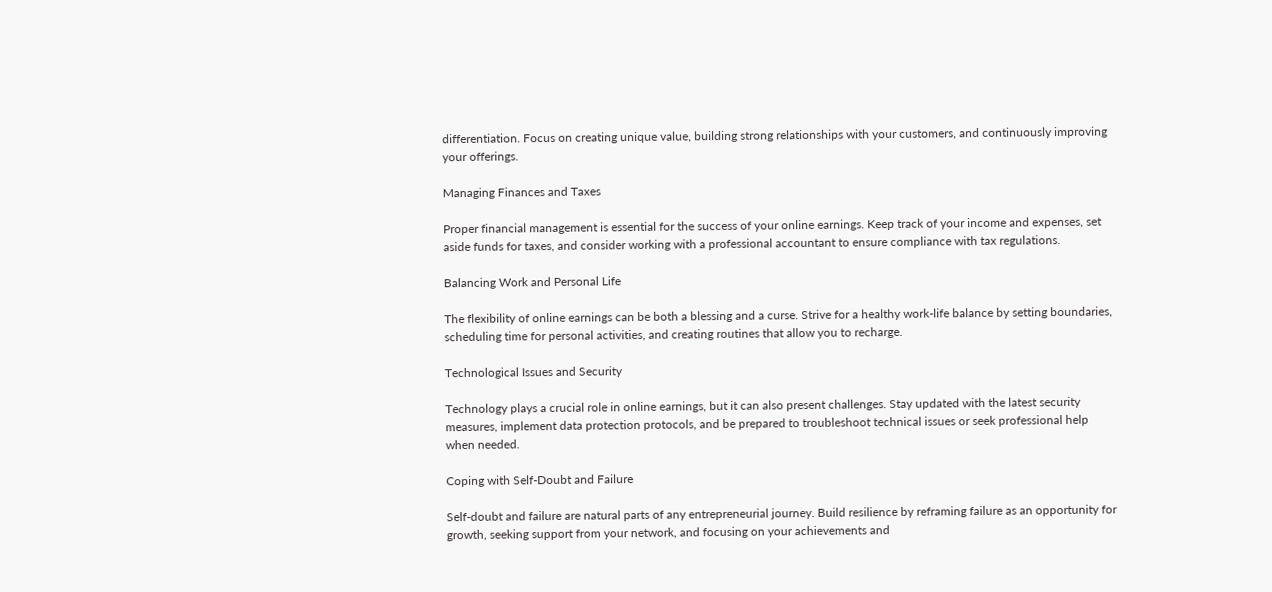differentiation. Focus on creating unique value, building strong relationships with your customers, and continuously improving your offerings.

Managing Finances and Taxes

Proper financial management is essential for the success of your online earnings. Keep track of your income and expenses, set aside funds for taxes, and consider working with a professional accountant to ensure compliance with tax regulations.

Balancing Work and Personal Life

The flexibility of online earnings can be both a blessing and a curse. Strive for a healthy work-life balance by setting boundaries, scheduling time for personal activities, and creating routines that allow you to recharge.

Technological Issues and Security

Technology plays a crucial role in online earnings, but it can also present challenges. Stay updated with the latest security measures, implement data protection protocols, and be prepared to troubleshoot technical issues or seek professional help when needed.

Coping with Self-Doubt and Failure

Self-doubt and failure are natural parts of any entrepreneurial journey. Build resilience by reframing failure as an opportunity for growth, seeking support from your network, and focusing on your achievements and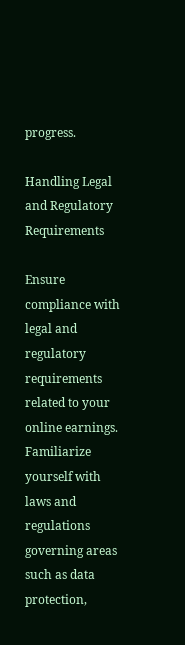progress.

Handling Legal and Regulatory Requirements

Ensure compliance with legal and regulatory requirements related to your online earnings. Familiarize yourself with laws and regulations governing areas such as data protection,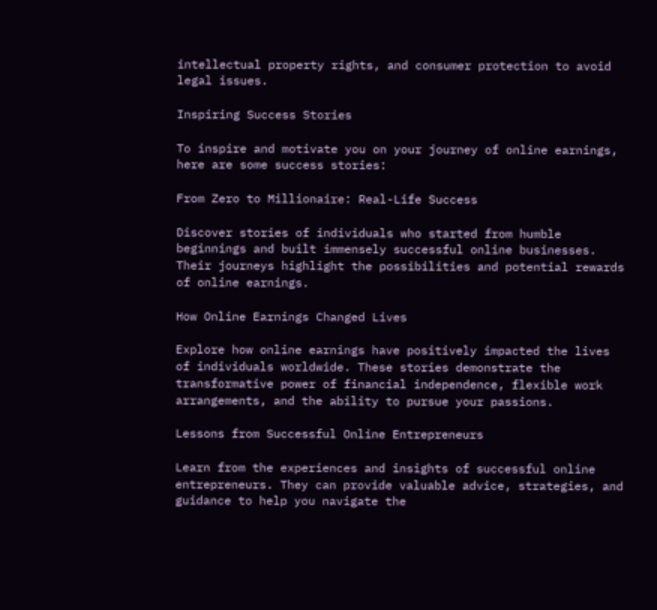intellectual property rights, and consumer protection to avoid legal issues.

Inspiring Success Stories

To inspire and motivate you on your journey of online earnings, here are some success stories:

From Zero to Millionaire: Real-Life Success

Discover stories of individuals who started from humble beginnings and built immensely successful online businesses. Their journeys highlight the possibilities and potential rewards of online earnings.

How Online Earnings Changed Lives

Explore how online earnings have positively impacted the lives of individuals worldwide. These stories demonstrate the transformative power of financial independence, flexible work arrangements, and the ability to pursue your passions.

Lessons from Successful Online Entrepreneurs

Learn from the experiences and insights of successful online entrepreneurs. They can provide valuable advice, strategies, and guidance to help you navigate the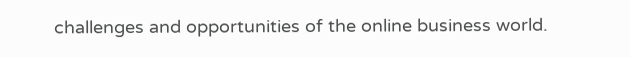challenges and opportunities of the online business world.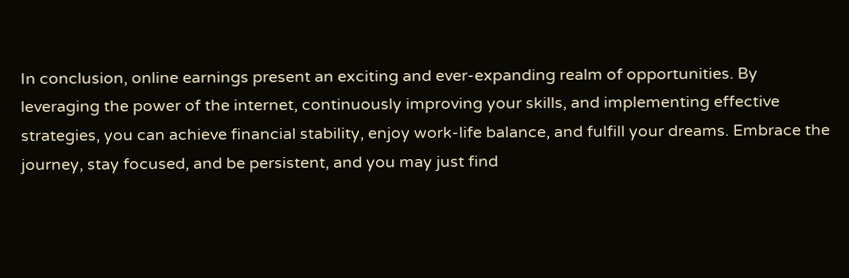In conclusion, online earnings present an exciting and ever-expanding realm of opportunities. By leveraging the power of the internet, continuously improving your skills, and implementing effective strategies, you can achieve financial stability, enjoy work-life balance, and fulfill your dreams. Embrace the journey, stay focused, and be persistent, and you may just find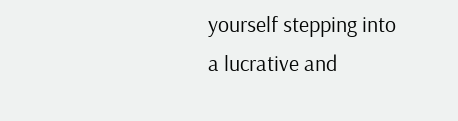yourself stepping into a lucrative and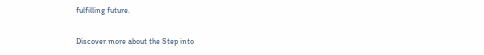fulfilling future.

Discover more about the Step into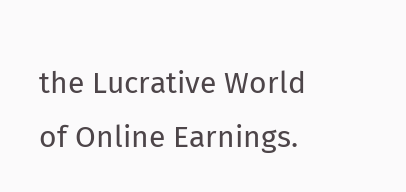the Lucrative World of Online Earnings.